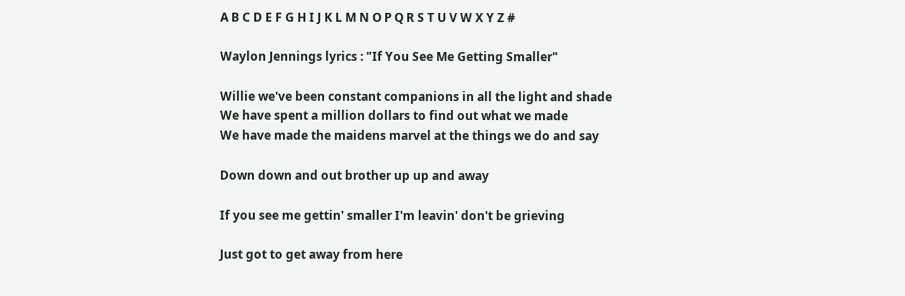A B C D E F G H I J K L M N O P Q R S T U V W X Y Z #

Waylon Jennings lyrics : "If You See Me Getting Smaller"

Willie we've been constant companions in all the light and shade
We have spent a million dollars to find out what we made
We have made the maidens marvel at the things we do and say

Down down and out brother up up and away

If you see me gettin' smaller I'm leavin' don't be grieving

Just got to get away from here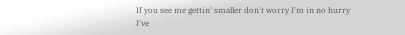If you see me gettin' smaller don't worry I'm in no hurry I've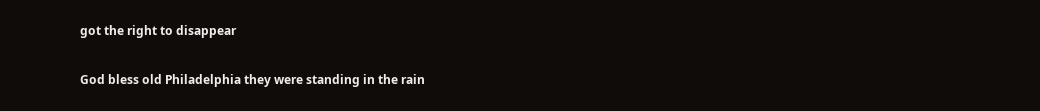got the right to disappear

God bless old Philadelphia they were standing in the rain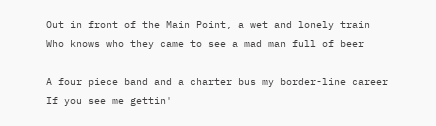Out in front of the Main Point, a wet and lonely train
Who knows who they came to see a mad man full of beer

A four piece band and a charter bus my border-line career
If you see me gettin'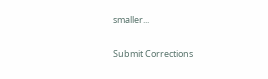smaller...

Submit Corrections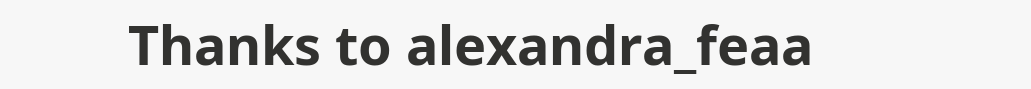Thanks to alexandra_feaa